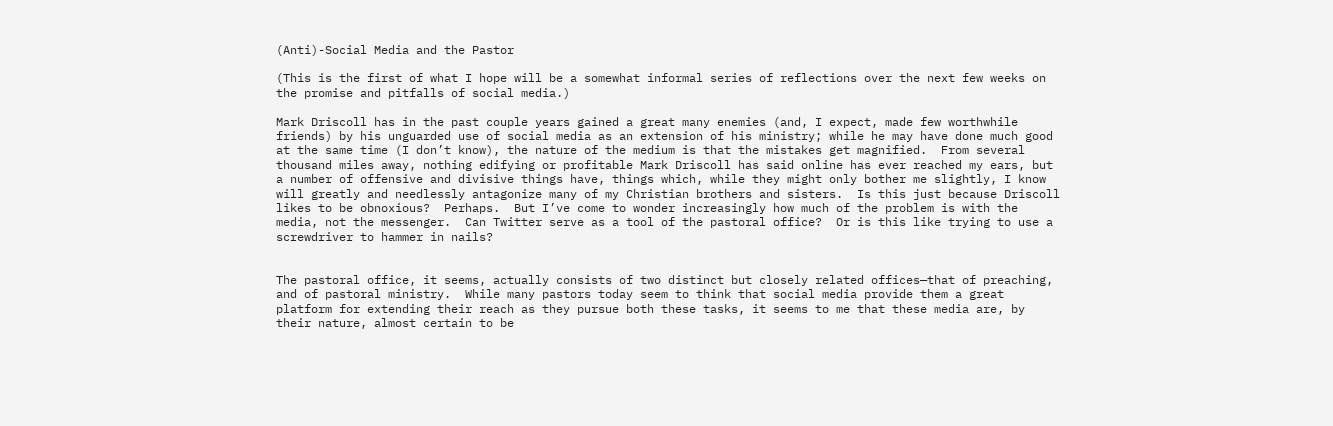(Anti)-Social Media and the Pastor

(This is the first of what I hope will be a somewhat informal series of reflections over the next few weeks on the promise and pitfalls of social media.)

Mark Driscoll has in the past couple years gained a great many enemies (and, I expect, made few worthwhile friends) by his unguarded use of social media as an extension of his ministry; while he may have done much good at the same time (I don’t know), the nature of the medium is that the mistakes get magnified.  From several thousand miles away, nothing edifying or profitable Mark Driscoll has said online has ever reached my ears, but a number of offensive and divisive things have, things which, while they might only bother me slightly, I know will greatly and needlessly antagonize many of my Christian brothers and sisters.  Is this just because Driscoll likes to be obnoxious?  Perhaps.  But I’ve come to wonder increasingly how much of the problem is with the media, not the messenger.  Can Twitter serve as a tool of the pastoral office?  Or is this like trying to use a screwdriver to hammer in nails?


The pastoral office, it seems, actually consists of two distinct but closely related offices—that of preaching, and of pastoral ministry.  While many pastors today seem to think that social media provide them a great platform for extending their reach as they pursue both these tasks, it seems to me that these media are, by their nature, almost certain to be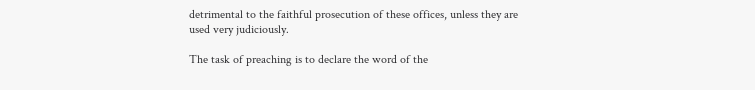detrimental to the faithful prosecution of these offices, unless they are used very judiciously.

The task of preaching is to declare the word of the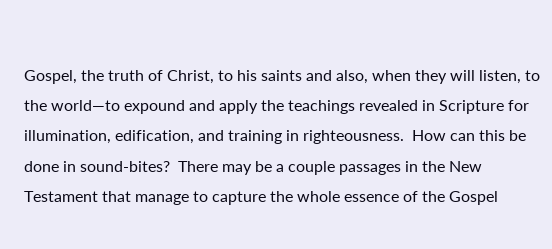Gospel, the truth of Christ, to his saints and also, when they will listen, to the world—to expound and apply the teachings revealed in Scripture for illumination, edification, and training in righteousness.  How can this be done in sound-bites?  There may be a couple passages in the New Testament that manage to capture the whole essence of the Gospel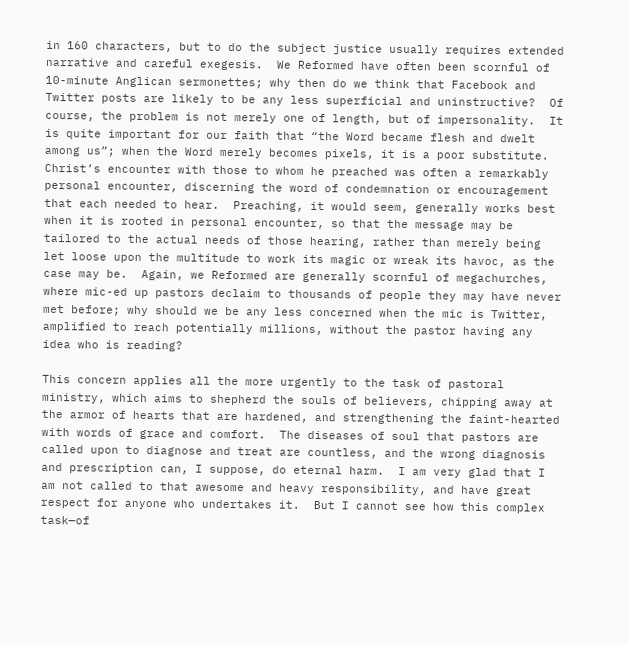in 160 characters, but to do the subject justice usually requires extended narrative and careful exegesis.  We Reformed have often been scornful of 10-minute Anglican sermonettes; why then do we think that Facebook and Twitter posts are likely to be any less superficial and uninstructive?  Of course, the problem is not merely one of length, but of impersonality.  It is quite important for our faith that “the Word became flesh and dwelt among us”; when the Word merely becomes pixels, it is a poor substitute.  Christ’s encounter with those to whom he preached was often a remarkably personal encounter, discerning the word of condemnation or encouragement that each needed to hear.  Preaching, it would seem, generally works best when it is rooted in personal encounter, so that the message may be tailored to the actual needs of those hearing, rather than merely being let loose upon the multitude to work its magic or wreak its havoc, as the case may be.  Again, we Reformed are generally scornful of megachurches, where mic-ed up pastors declaim to thousands of people they may have never met before; why should we be any less concerned when the mic is Twitter, amplified to reach potentially millions, without the pastor having any idea who is reading?

This concern applies all the more urgently to the task of pastoral ministry, which aims to shepherd the souls of believers, chipping away at the armor of hearts that are hardened, and strengthening the faint-hearted with words of grace and comfort.  The diseases of soul that pastors are called upon to diagnose and treat are countless, and the wrong diagnosis and prescription can, I suppose, do eternal harm.  I am very glad that I am not called to that awesome and heavy responsibility, and have great respect for anyone who undertakes it.  But I cannot see how this complex task—of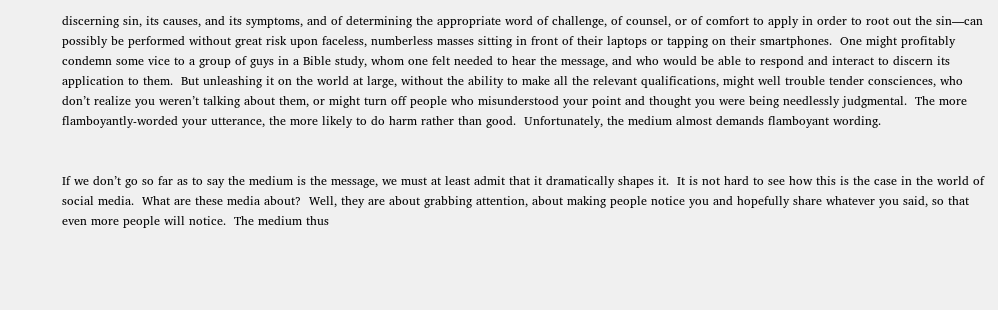discerning sin, its causes, and its symptoms, and of determining the appropriate word of challenge, of counsel, or of comfort to apply in order to root out the sin—can possibly be performed without great risk upon faceless, numberless masses sitting in front of their laptops or tapping on their smartphones.  One might profitably condemn some vice to a group of guys in a Bible study, whom one felt needed to hear the message, and who would be able to respond and interact to discern its application to them.  But unleashing it on the world at large, without the ability to make all the relevant qualifications, might well trouble tender consciences, who don’t realize you weren’t talking about them, or might turn off people who misunderstood your point and thought you were being needlessly judgmental.  The more flamboyantly-worded your utterance, the more likely to do harm rather than good.  Unfortunately, the medium almost demands flamboyant wording.


If we don’t go so far as to say the medium is the message, we must at least admit that it dramatically shapes it.  It is not hard to see how this is the case in the world of social media.  What are these media about?  Well, they are about grabbing attention, about making people notice you and hopefully share whatever you said, so that even more people will notice.  The medium thus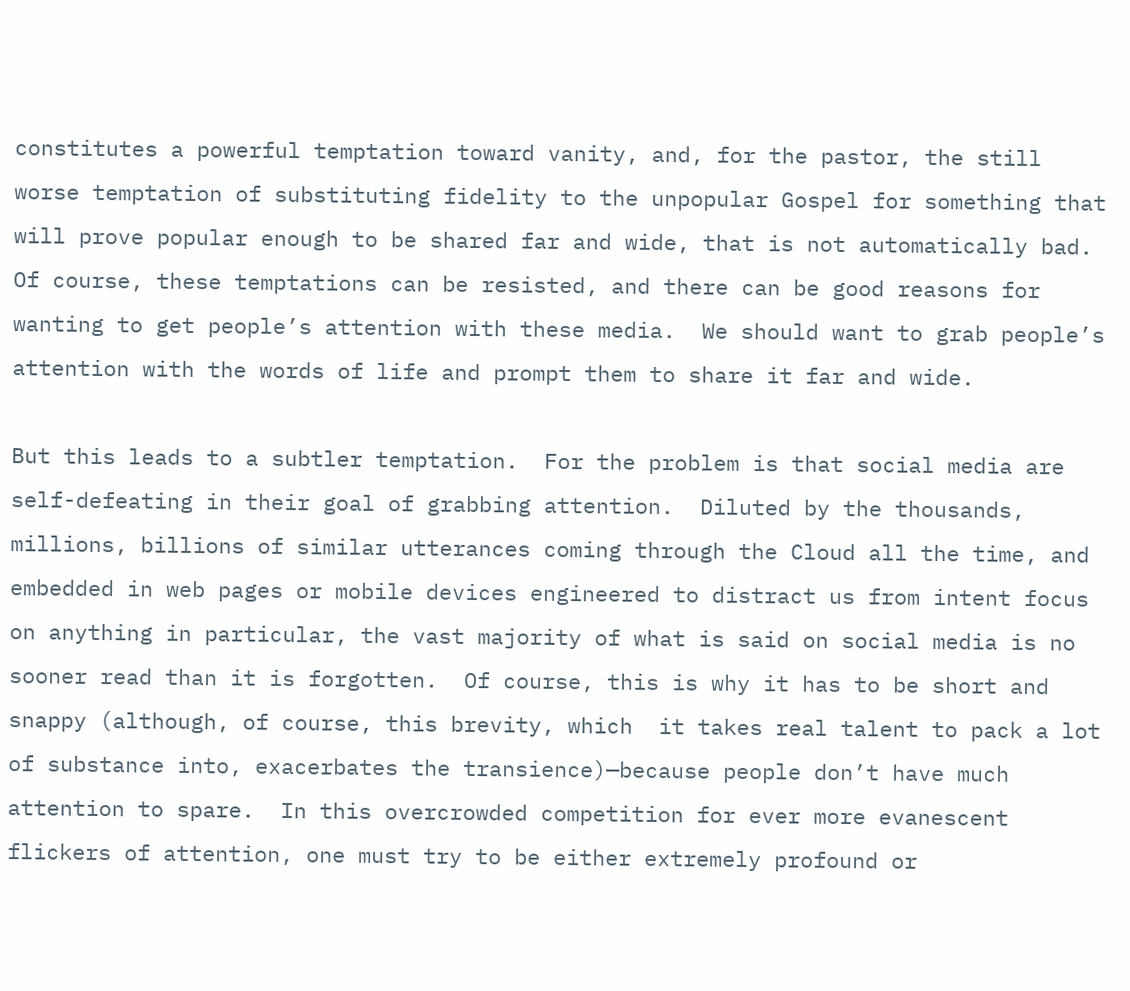constitutes a powerful temptation toward vanity, and, for the pastor, the still worse temptation of substituting fidelity to the unpopular Gospel for something that will prove popular enough to be shared far and wide, that is not automatically bad.  Of course, these temptations can be resisted, and there can be good reasons for wanting to get people’s attention with these media.  We should want to grab people’s attention with the words of life and prompt them to share it far and wide.

But this leads to a subtler temptation.  For the problem is that social media are self-defeating in their goal of grabbing attention.  Diluted by the thousands, millions, billions of similar utterances coming through the Cloud all the time, and embedded in web pages or mobile devices engineered to distract us from intent focus on anything in particular, the vast majority of what is said on social media is no sooner read than it is forgotten.  Of course, this is why it has to be short and snappy (although, of course, this brevity, which  it takes real talent to pack a lot of substance into, exacerbates the transience)—because people don’t have much attention to spare.  In this overcrowded competition for ever more evanescent flickers of attention, one must try to be either extremely profound or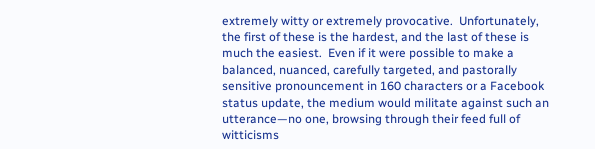extremely witty or extremely provocative.  Unfortunately, the first of these is the hardest, and the last of these is much the easiest.  Even if it were possible to make a balanced, nuanced, carefully targeted, and pastorally sensitive pronouncement in 160 characters or a Facebook status update, the medium would militate against such an utterance—no one, browsing through their feed full of witticisms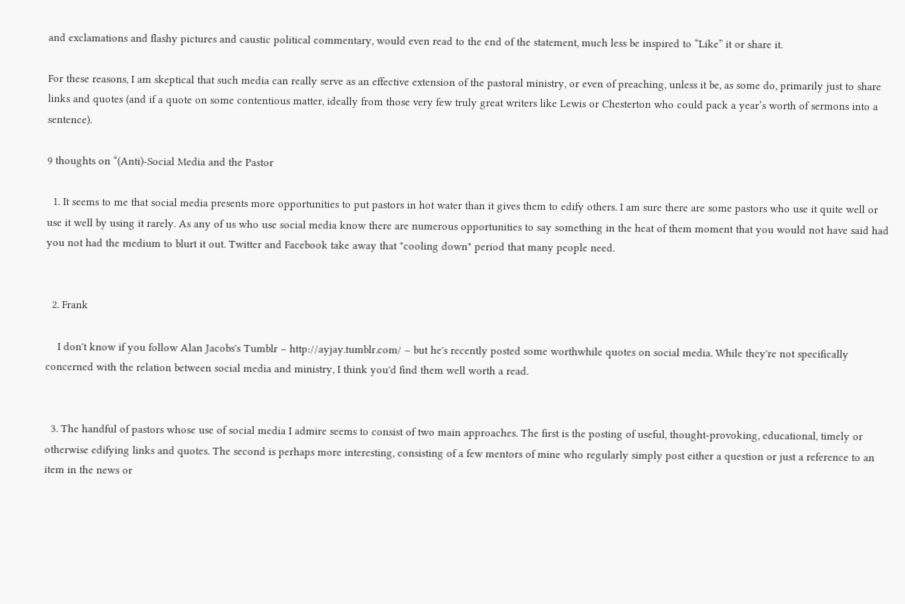and exclamations and flashy pictures and caustic political commentary, would even read to the end of the statement, much less be inspired to “Like” it or share it.

For these reasons, I am skeptical that such media can really serve as an effective extension of the pastoral ministry, or even of preaching, unless it be, as some do, primarily just to share links and quotes (and if a quote on some contentious matter, ideally from those very few truly great writers like Lewis or Chesterton who could pack a year’s worth of sermons into a sentence).

9 thoughts on “(Anti)-Social Media and the Pastor

  1. It seems to me that social media presents more opportunities to put pastors in hot water than it gives them to edify others. I am sure there are some pastors who use it quite well or use it well by using it rarely. As any of us who use social media know there are numerous opportunities to say something in the heat of them moment that you would not have said had you not had the medium to blurt it out. Twitter and Facebook take away that "cooling down" period that many people need.


  2. Frank

    I don't know if you follow Alan Jacobs's Tumblr – http://ayjay.tumblr.com/ – but he's recently posted some worthwhile quotes on social media. While they're not specifically concerned with the relation between social media and ministry, I think you'd find them well worth a read.


  3. The handful of pastors whose use of social media I admire seems to consist of two main approaches. The first is the posting of useful, thought-provoking, educational, timely or otherwise edifying links and quotes. The second is perhaps more interesting, consisting of a few mentors of mine who regularly simply post either a question or just a reference to an item in the news or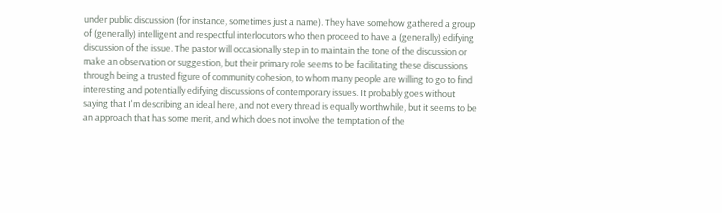under public discussion (for instance, sometimes just a name). They have somehow gathered a group of (generally) intelligent and respectful interlocutors who then proceed to have a (generally) edifying discussion of the issue. The pastor will occasionally step in to maintain the tone of the discussion or make an observation or suggestion, but their primary role seems to be facilitating these discussions through being a trusted figure of community cohesion, to whom many people are willing to go to find interesting and potentially edifying discussions of contemporary issues. It probably goes without saying that I'm describing an ideal here, and not every thread is equally worthwhile, but it seems to be an approach that has some merit, and which does not involve the temptation of the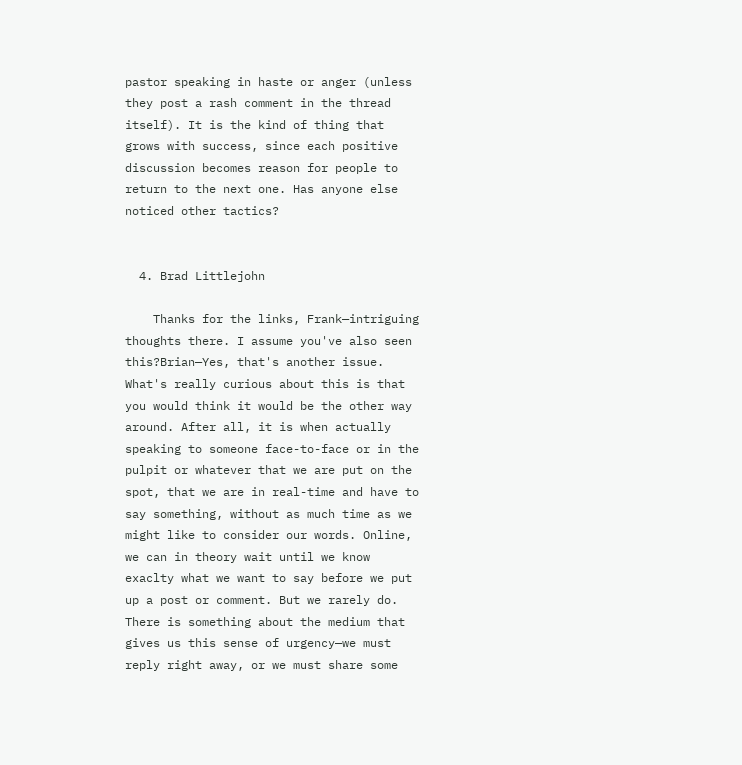pastor speaking in haste or anger (unless they post a rash comment in the thread itself). It is the kind of thing that grows with success, since each positive discussion becomes reason for people to return to the next one. Has anyone else noticed other tactics?


  4. Brad Littlejohn

    Thanks for the links, Frank—intriguing thoughts there. I assume you've also seen this?Brian—Yes, that's another issue. What's really curious about this is that you would think it would be the other way around. After all, it is when actually speaking to someone face-to-face or in the pulpit or whatever that we are put on the spot, that we are in real-time and have to say something, without as much time as we might like to consider our words. Online, we can in theory wait until we know exaclty what we want to say before we put up a post or comment. But we rarely do. There is something about the medium that gives us this sense of urgency—we must reply right away, or we must share some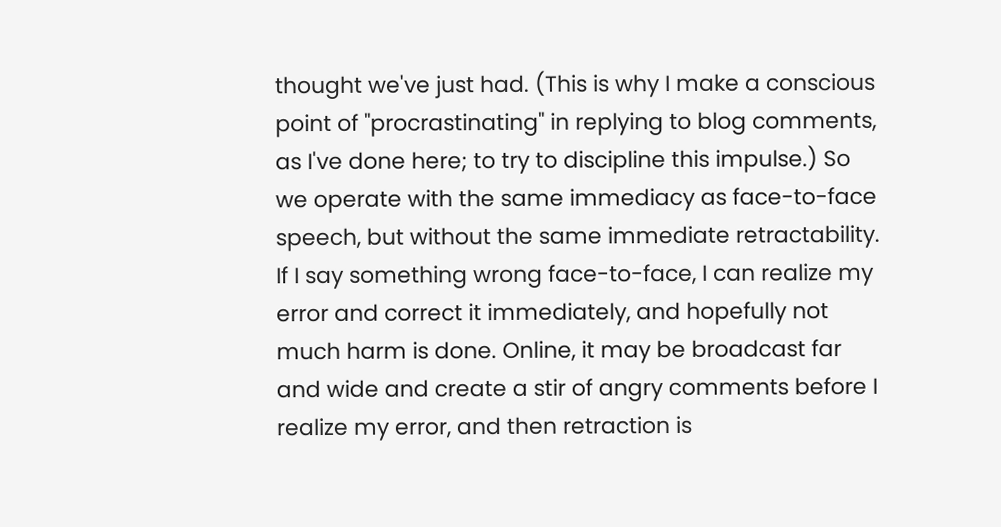thought we've just had. (This is why I make a conscious point of "procrastinating" in replying to blog comments, as I've done here; to try to discipline this impulse.) So we operate with the same immediacy as face-to-face speech, but without the same immediate retractability. If I say something wrong face-to-face, I can realize my error and correct it immediately, and hopefully not much harm is done. Online, it may be broadcast far and wide and create a stir of angry comments before I realize my error, and then retraction is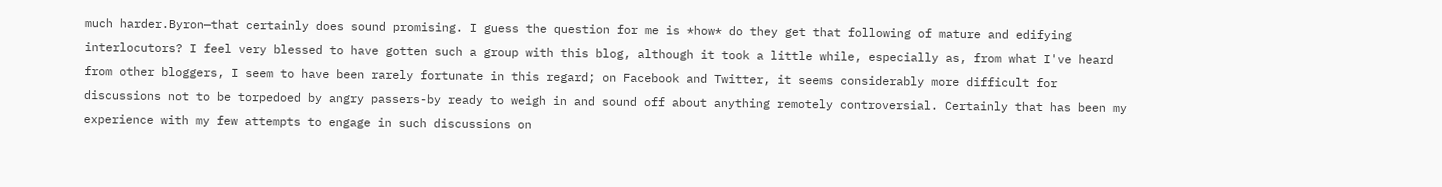much harder.Byron—that certainly does sound promising. I guess the question for me is *how* do they get that following of mature and edifying interlocutors? I feel very blessed to have gotten such a group with this blog, although it took a little while, especially as, from what I've heard from other bloggers, I seem to have been rarely fortunate in this regard; on Facebook and Twitter, it seems considerably more difficult for discussions not to be torpedoed by angry passers-by ready to weigh in and sound off about anything remotely controversial. Certainly that has been my experience with my few attempts to engage in such discussions on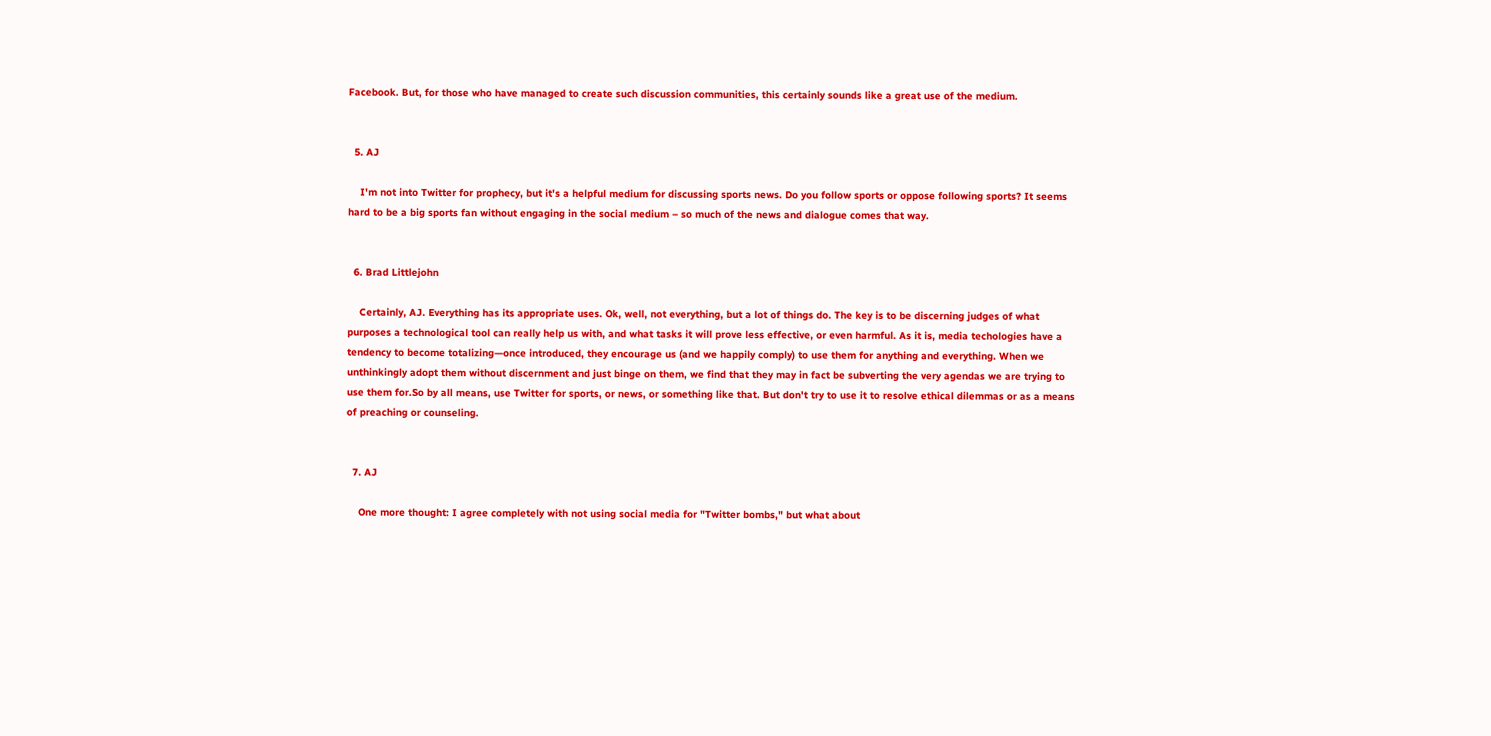Facebook. But, for those who have managed to create such discussion communities, this certainly sounds like a great use of the medium.


  5. AJ

    I'm not into Twitter for prophecy, but it's a helpful medium for discussing sports news. Do you follow sports or oppose following sports? It seems hard to be a big sports fan without engaging in the social medium – so much of the news and dialogue comes that way.


  6. Brad Littlejohn

    Certainly, AJ. Everything has its appropriate uses. Ok, well, not everything, but a lot of things do. The key is to be discerning judges of what purposes a technological tool can really help us with, and what tasks it will prove less effective, or even harmful. As it is, media techologies have a tendency to become totalizing—once introduced, they encourage us (and we happily comply) to use them for anything and everything. When we unthinkingly adopt them without discernment and just binge on them, we find that they may in fact be subverting the very agendas we are trying to use them for.So by all means, use Twitter for sports, or news, or something like that. But don't try to use it to resolve ethical dilemmas or as a means of preaching or counseling.


  7. AJ

    One more thought: I agree completely with not using social media for "Twitter bombs," but what about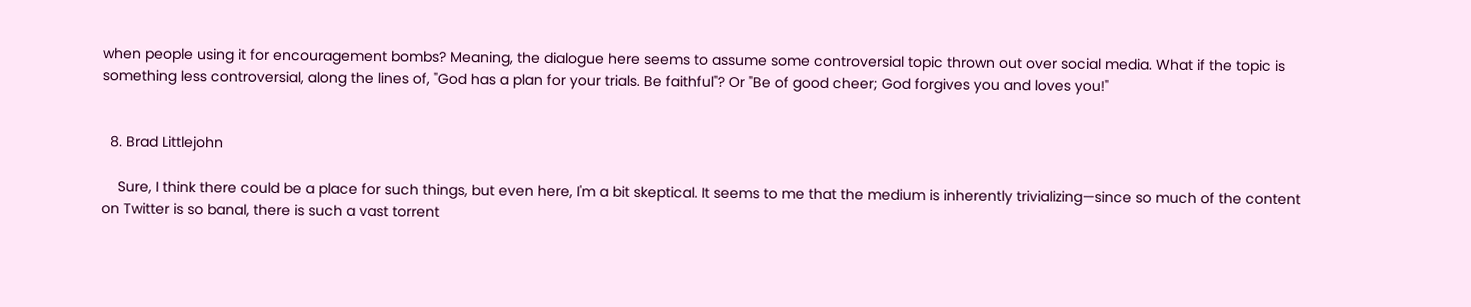when people using it for encouragement bombs? Meaning, the dialogue here seems to assume some controversial topic thrown out over social media. What if the topic is something less controversial, along the lines of, "God has a plan for your trials. Be faithful"? Or "Be of good cheer; God forgives you and loves you!"


  8. Brad Littlejohn

    Sure, I think there could be a place for such things, but even here, I'm a bit skeptical. It seems to me that the medium is inherently trivializing—since so much of the content on Twitter is so banal, there is such a vast torrent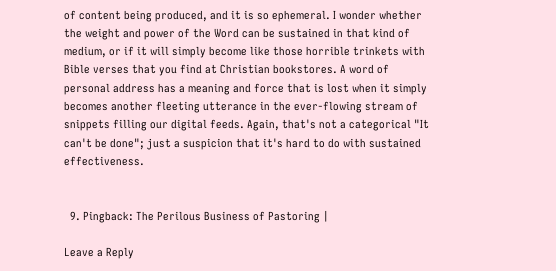of content being produced, and it is so ephemeral. I wonder whether the weight and power of the Word can be sustained in that kind of medium, or if it will simply become like those horrible trinkets with Bible verses that you find at Christian bookstores. A word of personal address has a meaning and force that is lost when it simply becomes another fleeting utterance in the ever-flowing stream of snippets filling our digital feeds. Again, that's not a categorical "It can't be done"; just a suspicion that it's hard to do with sustained effectiveness.


  9. Pingback: The Perilous Business of Pastoring |

Leave a Reply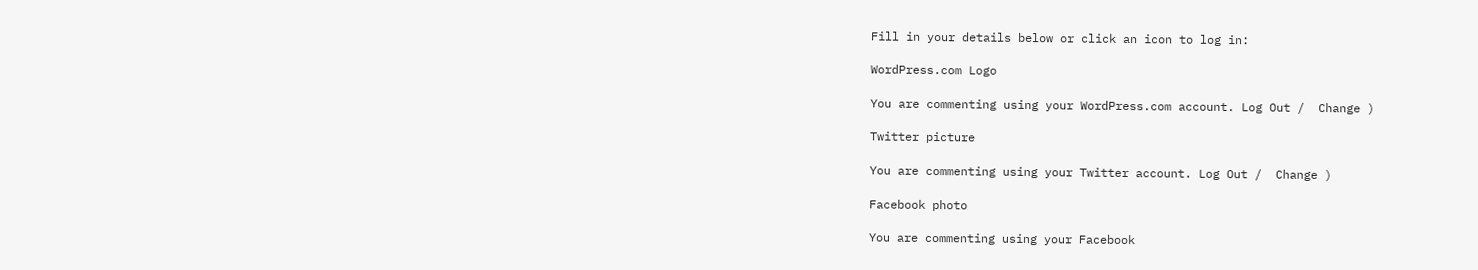Fill in your details below or click an icon to log in:

WordPress.com Logo

You are commenting using your WordPress.com account. Log Out /  Change )

Twitter picture

You are commenting using your Twitter account. Log Out /  Change )

Facebook photo

You are commenting using your Facebook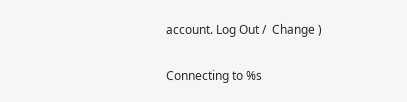account. Log Out /  Change )

Connecting to %s